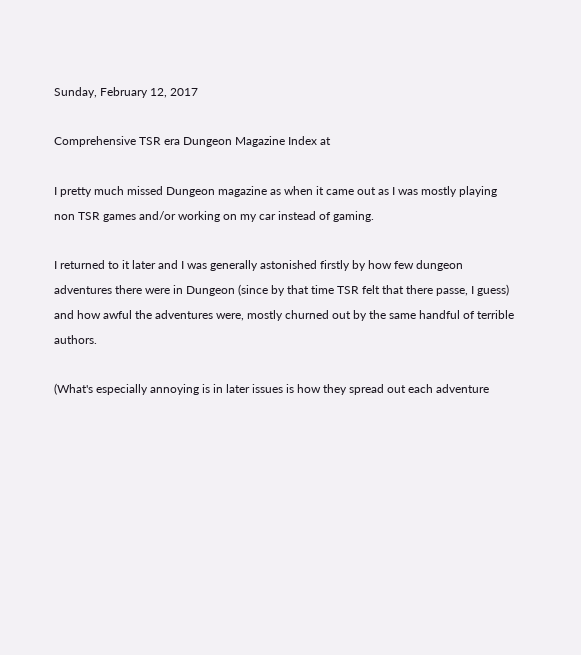Sunday, February 12, 2017

Comprehensive TSR era Dungeon Magazine Index at

I pretty much missed Dungeon magazine as when it came out as I was mostly playing non TSR games and/or working on my car instead of gaming.

I returned to it later and I was generally astonished firstly by how few dungeon adventures there were in Dungeon (since by that time TSR felt that there passe, I guess) and how awful the adventures were, mostly churned out by the same handful of terrible authors.

(What's especially annoying is in later issues is how they spread out each adventure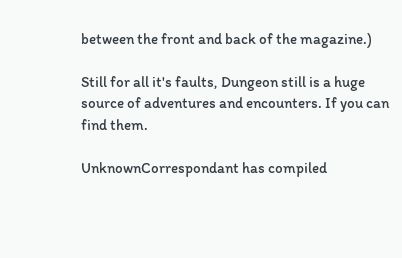between the front and back of the magazine.)

Still for all it's faults, Dungeon still is a huge source of adventures and encounters. If you can find them.

UnknownCorrespondant has compiled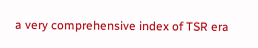a very comprehensive index of TSR era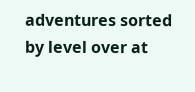adventures sorted by level over at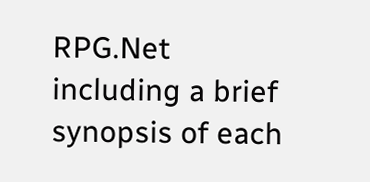RPG.Net including a brief synopsis of each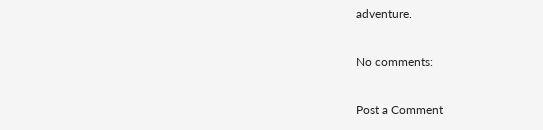adventure.

No comments:

Post a Comment